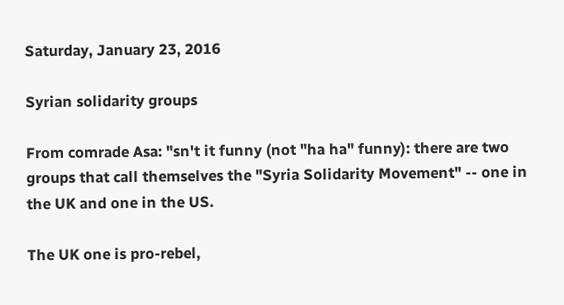Saturday, January 23, 2016

Syrian solidarity groups

From comrade Asa: "sn't it funny (not "ha ha" funny): there are two groups that call themselves the "Syria Solidarity Movement" -- one in the UK and one in the US.

The UK one is pro-rebel,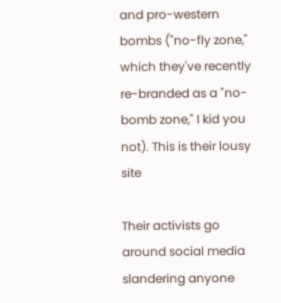and pro-western bombs ("no-fly zone," which they've recently re-branded as a "no-bomb zone," I kid you not). This is their lousy site

Their activists go around social media slandering anyone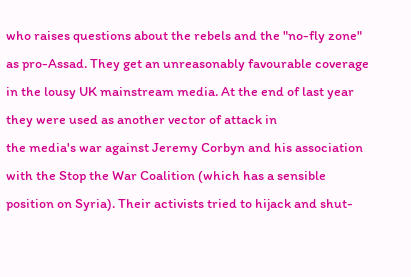who raises questions about the rebels and the "no-fly zone" as pro-Assad. They get an unreasonably favourable coverage in the lousy UK mainstream media. At the end of last year they were used as another vector of attack in
the media's war against Jeremy Corbyn and his association with the Stop the War Coalition (which has a sensible position on Syria). Their activists tried to hijack and shut-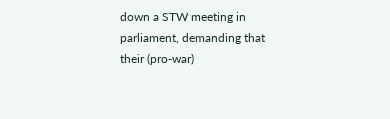down a STW meeting in parliament, demanding that their (pro-war)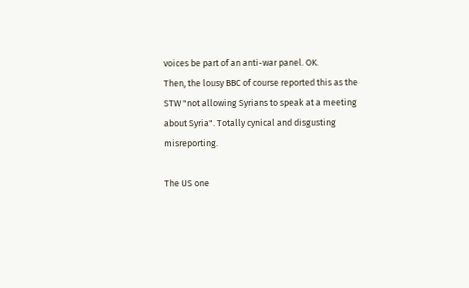voices be part of an anti-war panel. OK.
Then, the lousy BBC of course reported this as the STW "not allowing Syrians to speak at a meeting about Syria". Totally cynical and disgusting misreporting.

The US one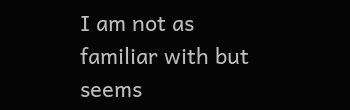I am not as familiar with but seems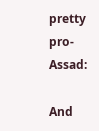pretty pro-Assad:

And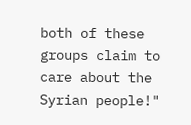both of these groups claim to care about the Syrian people!"